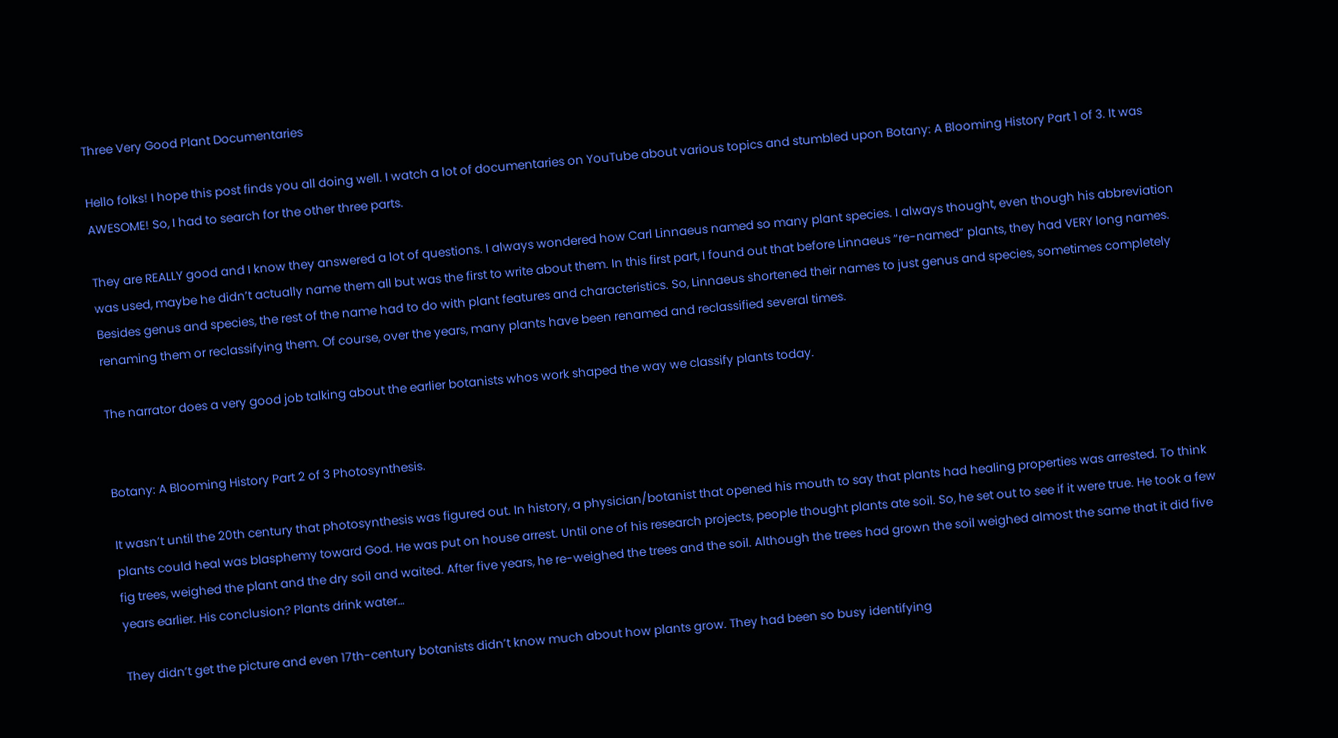Three Very Good Plant Documentaries

Hello folks! I hope this post finds you all doing well. I watch a lot of documentaries on YouTube about various topics and stumbled upon Botany: A Blooming History Part 1 of 3. It was AWESOME! So, I had to search for the other three parts.

They are REALLY good and I know they answered a lot of questions. I always wondered how Carl Linnaeus named so many plant species. I always thought, even though his abbreviation was used, maybe he didn’t actually name them all but was the first to write about them. In this first part, I found out that before Linnaeus “re-named” plants, they had VERY long names. Besides genus and species, the rest of the name had to do with plant features and characteristics. So, Linnaeus shortened their names to just genus and species, sometimes completely renaming them or reclassifying them. Of course, over the years, many plants have been renamed and reclassified several times.

The narrator does a very good job talking about the earlier botanists whos work shaped the way we classify plants today.


Botany: A Blooming History Part 2 of 3 Photosynthesis.

It wasn’t until the 20th century that photosynthesis was figured out. In history, a physician/botanist that opened his mouth to say that plants had healing properties was arrested. To think plants could heal was blasphemy toward God. He was put on house arrest. Until one of his research projects, people thought plants ate soil. So, he set out to see if it were true. He took a few fig trees, weighed the plant and the dry soil and waited. After five years, he re-weighed the trees and the soil. Although the trees had grown the soil weighed almost the same that it did five years earlier. His conclusion? Plants drink water…

They didn’t get the picture and even 17th-century botanists didn’t know much about how plants grow. They had been so busy identifying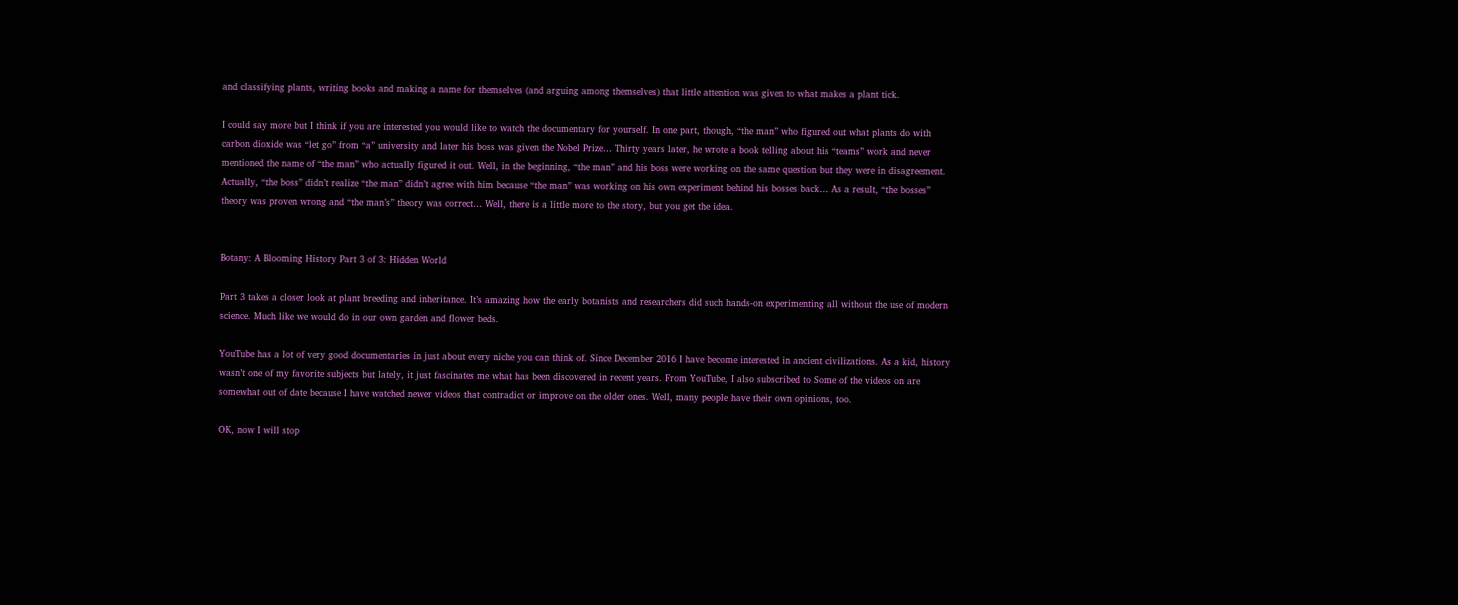and classifying plants, writing books and making a name for themselves (and arguing among themselves) that little attention was given to what makes a plant tick.

I could say more but I think if you are interested you would like to watch the documentary for yourself. In one part, though, “the man” who figured out what plants do with carbon dioxide was “let go” from “a” university and later his boss was given the Nobel Prize… Thirty years later, he wrote a book telling about his “teams” work and never mentioned the name of “the man” who actually figured it out. Well, in the beginning, “the man” and his boss were working on the same question but they were in disagreement. Actually, “the boss” didn’t realize “the man” didn’t agree with him because “the man” was working on his own experiment behind his bosses back… As a result, “the bosses” theory was proven wrong and “the man’s” theory was correct… Well, there is a little more to the story, but you get the idea.


Botany: A Blooming History Part 3 of 3: Hidden World

Part 3 takes a closer look at plant breeding and inheritance. It’s amazing how the early botanists and researchers did such hands-on experimenting all without the use of modern science. Much like we would do in our own garden and flower beds.

YouTube has a lot of very good documentaries in just about every niche you can think of. Since December 2016 I have become interested in ancient civilizations. As a kid, history wasn’t one of my favorite subjects but lately, it just fascinates me what has been discovered in recent years. From YouTube, I also subscribed to Some of the videos on are somewhat out of date because I have watched newer videos that contradict or improve on the older ones. Well, many people have their own opinions, too.

OK, now I will stop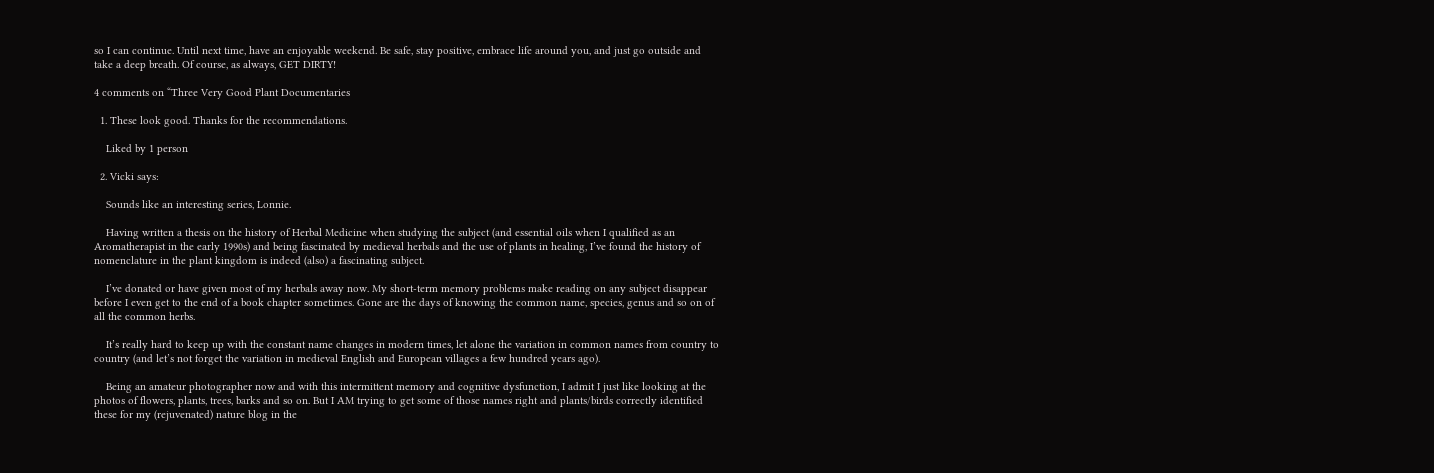so I can continue. Until next time, have an enjoyable weekend. Be safe, stay positive, embrace life around you, and just go outside and take a deep breath. Of course, as always, GET DIRTY!

4 comments on “Three Very Good Plant Documentaries

  1. These look good. Thanks for the recommendations.

    Liked by 1 person

  2. Vicki says:

    Sounds like an interesting series, Lonnie.

    Having written a thesis on the history of Herbal Medicine when studying the subject (and essential oils when I qualified as an Aromatherapist in the early 1990s) and being fascinated by medieval herbals and the use of plants in healing, I’ve found the history of nomenclature in the plant kingdom is indeed (also) a fascinating subject.

    I’ve donated or have given most of my herbals away now. My short-term memory problems make reading on any subject disappear before I even get to the end of a book chapter sometimes. Gone are the days of knowing the common name, species, genus and so on of all the common herbs.

    It’s really hard to keep up with the constant name changes in modern times, let alone the variation in common names from country to country (and let’s not forget the variation in medieval English and European villages a few hundred years ago).

    Being an amateur photographer now and with this intermittent memory and cognitive dysfunction, I admit I just like looking at the photos of flowers, plants, trees, barks and so on. But I AM trying to get some of those names right and plants/birds correctly identified these for my (rejuvenated) nature blog in the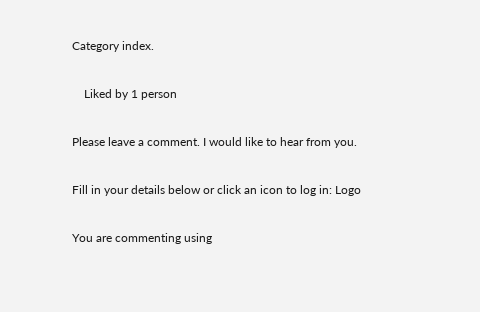Category index.

    Liked by 1 person

Please leave a comment. I would like to hear from you.

Fill in your details below or click an icon to log in: Logo

You are commenting using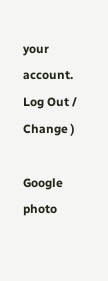your account. Log Out /  Change )

Google photo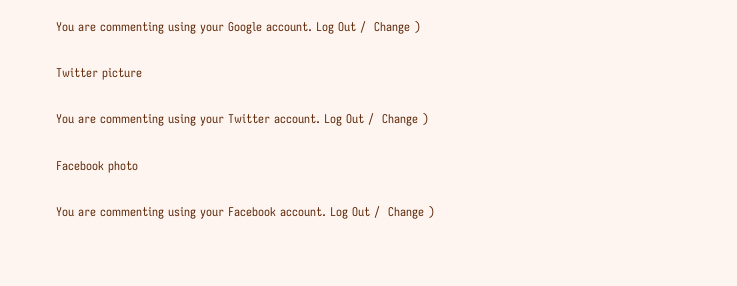You are commenting using your Google account. Log Out /  Change )

Twitter picture

You are commenting using your Twitter account. Log Out /  Change )

Facebook photo

You are commenting using your Facebook account. Log Out /  Change )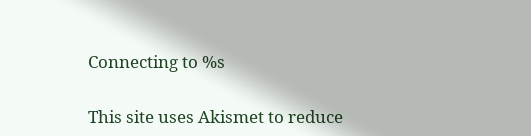Connecting to %s

This site uses Akismet to reduce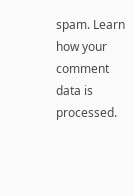spam. Learn how your comment data is processed.